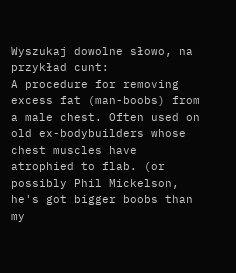Wyszukaj dowolne słowo, na przykład cunt:
A procedure for removing excess fat (man-boobs) from a male chest. Often used on old ex-bodybuilders whose chest muscles have atrophied to flab. (or possibly Phil Mickelson, he's got bigger boobs than my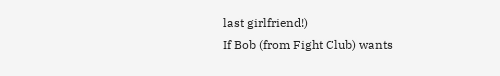last girlfriend!)
If Bob (from Fight Club) wants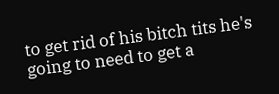to get rid of his bitch tits he's going to need to get a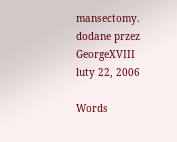mansectomy.
dodane przez GeorgeXVIII luty 22, 2006

Words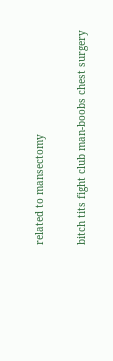related to mansectomy

bitch tits fight club man-boobs chest surgery